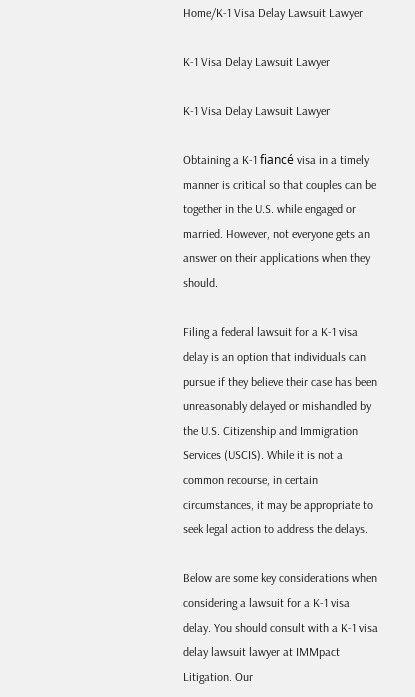Home/K-1 Visa Delay Lawsuit Lawyer

K-1 Visa Delay Lawsuit Lawyer

K-1 Visa Delay Lawsuit Lawyer

Obtaining a K-1 fiancé visa in a timely manner is critical so that couples can be together in the U.S. while engaged or married. However, not everyone gets an answer on their applications when they should.

Filing a federal lawsuit for a K-1 visa delay is an option that individuals can pursue if they believe their case has been unreasonably delayed or mishandled by the U.S. Citizenship and Immigration Services (USCIS). While it is not a common recourse, in certain circumstances, it may be appropriate to seek legal action to address the delays.

Below are some key considerations when considering a lawsuit for a K-1 visa delay. You should consult with a K-1 visa delay lawsuit lawyer at IMMpact Litigation. Our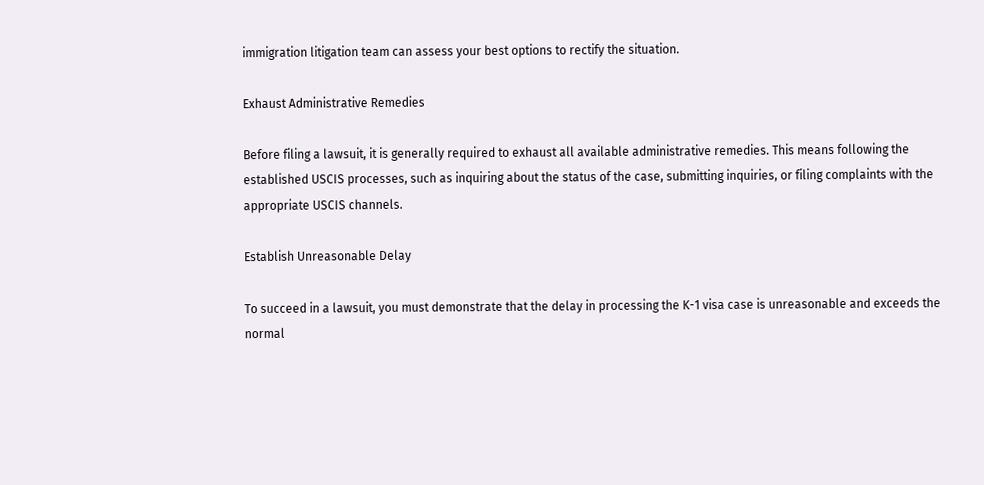immigration litigation team can assess your best options to rectify the situation.

Exhaust Administrative Remedies

Before filing a lawsuit, it is generally required to exhaust all available administrative remedies. This means following the established USCIS processes, such as inquiring about the status of the case, submitting inquiries, or filing complaints with the appropriate USCIS channels.

Establish Unreasonable Delay

To succeed in a lawsuit, you must demonstrate that the delay in processing the K-1 visa case is unreasonable and exceeds the normal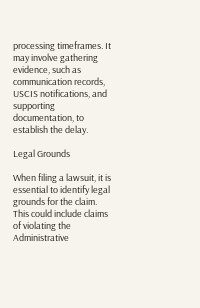processing timeframes. It may involve gathering evidence, such as communication records, USCIS notifications, and supporting documentation, to establish the delay.

Legal Grounds

When filing a lawsuit, it is essential to identify legal grounds for the claim. This could include claims of violating the Administrative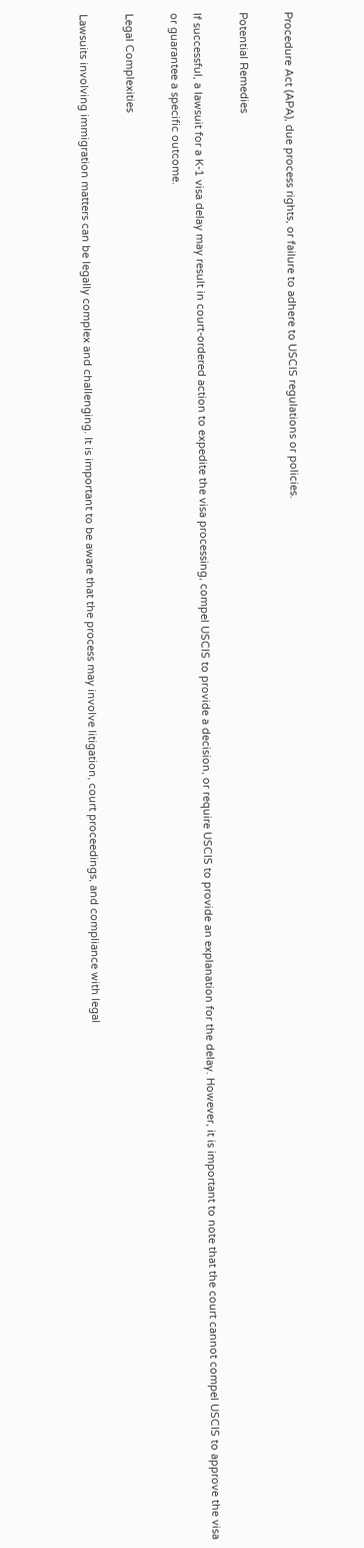Procedure Act (APA), due process rights, or failure to adhere to USCIS regulations or policies.

Potential Remedies

If successful, a lawsuit for a K-1 visa delay may result in court-ordered action to expedite the visa processing, compel USCIS to provide a decision, or require USCIS to provide an explanation for the delay. However, it is important to note that the court cannot compel USCIS to approve the visa or guarantee a specific outcome.

Legal Complexities

Lawsuits involving immigration matters can be legally complex and challenging. It is important to be aware that the process may involve litigation, court proceedings, and compliance with legal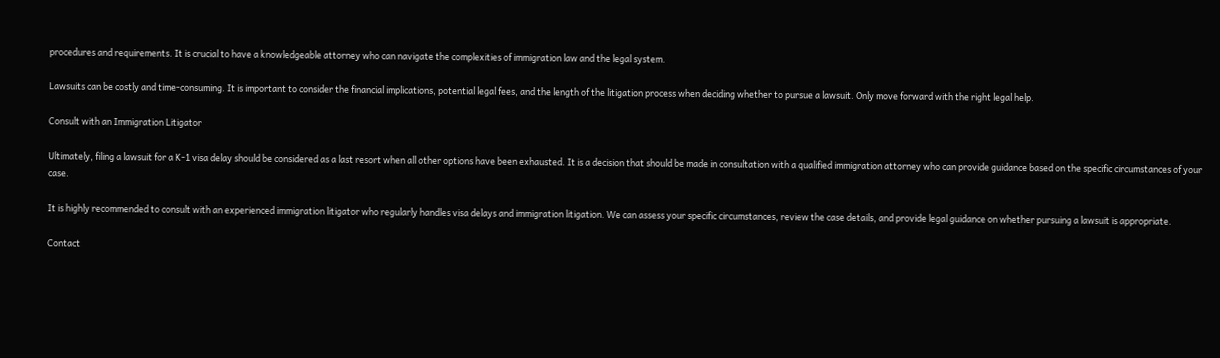procedures and requirements. It is crucial to have a knowledgeable attorney who can navigate the complexities of immigration law and the legal system.

Lawsuits can be costly and time-consuming. It is important to consider the financial implications, potential legal fees, and the length of the litigation process when deciding whether to pursue a lawsuit. Only move forward with the right legal help.

Consult with an Immigration Litigator

Ultimately, filing a lawsuit for a K-1 visa delay should be considered as a last resort when all other options have been exhausted. It is a decision that should be made in consultation with a qualified immigration attorney who can provide guidance based on the specific circumstances of your case.

It is highly recommended to consult with an experienced immigration litigator who regularly handles visa delays and immigration litigation. We can assess your specific circumstances, review the case details, and provide legal guidance on whether pursuing a lawsuit is appropriate.

Contact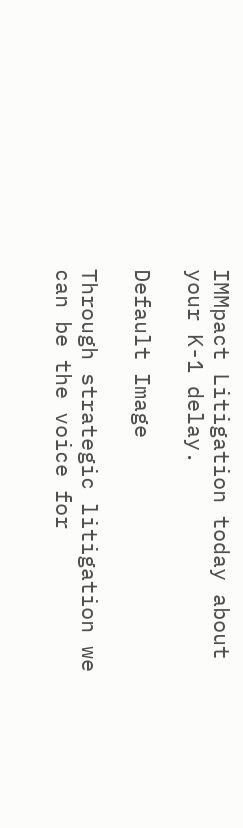IMMpact Litigation today about your K-1 delay.

Default Image

Through strategic litigation we can be the voice for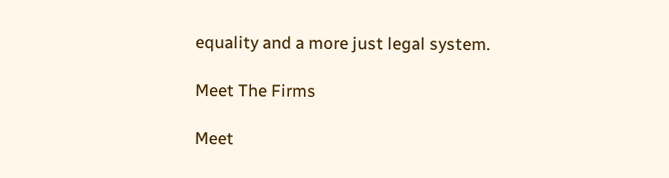equality and a more just legal system.

Meet The Firms

Meet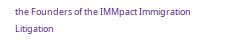the Founders of the IMMpact Immigration Litigation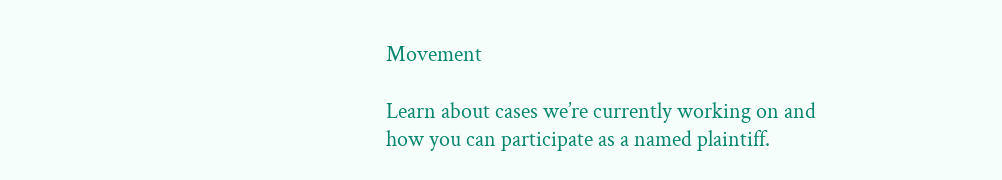Movement

Learn about cases we’re currently working on and
how you can participate as a named plaintiff.